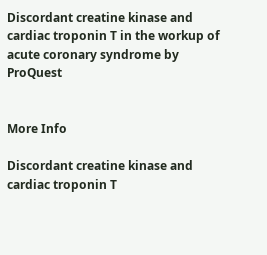Discordant creatine kinase and cardiac troponin T in the workup of acute coronary syndrome by ProQuest


More Info

Discordant creatine kinase and cardiac troponin T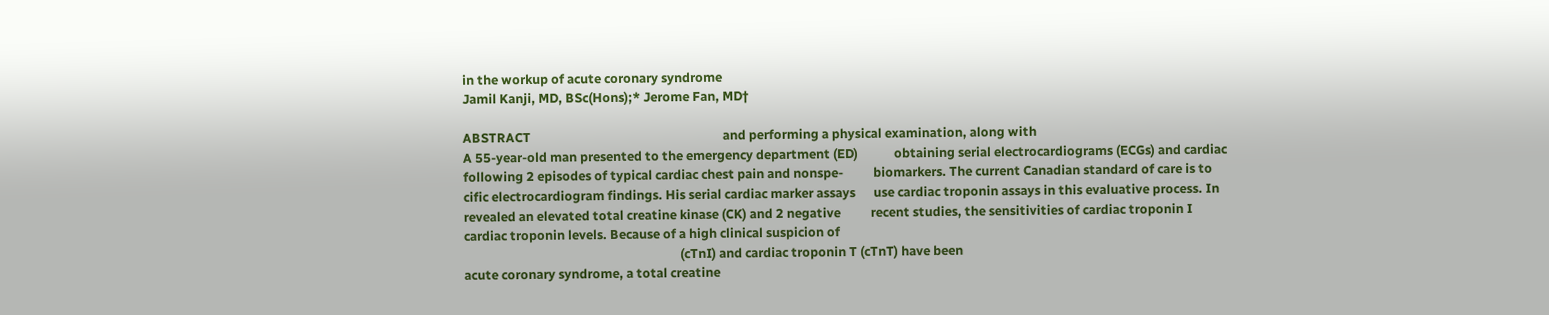in the workup of acute coronary syndrome
Jamil Kanji, MD, BSc(Hons);* Jerome Fan, MD†

ABSTRACT                                                                and performing a physical examination, along with
A 55-year-old man presented to the emergency department (ED)            obtaining serial electrocardiograms (ECGs) and cardiac
following 2 episodes of typical cardiac chest pain and nonspe-          biomarkers. The current Canadian standard of care is to
cific electrocardiogram findings. His serial cardiac marker assays      use cardiac troponin assays in this evaluative process. In
revealed an elevated total creatine kinase (CK) and 2 negative          recent studies, the sensitivities of cardiac troponin I
cardiac troponin levels. Because of a high clinical suspicion of
                                                                        (cTnI) and cardiac troponin T (cTnT) have been
acute coronary syndrome, a total creatine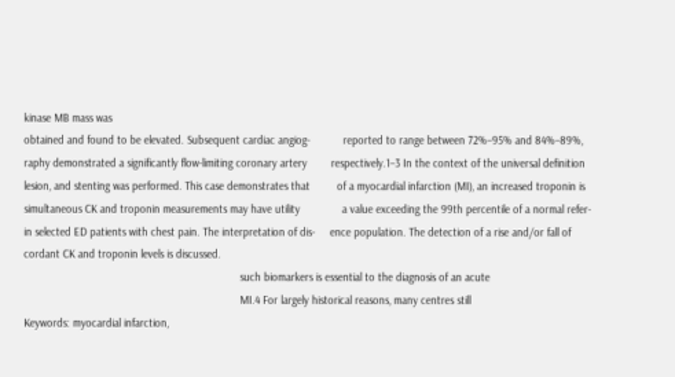kinase MB mass was
obtained and found to be elevated. Subsequent cardiac angiog-           reported to range between 72%–95% and 84%–89%,
raphy demonstrated a significantly flow-limiting coronary artery        respectively.1–3 In the context of the universal definition
lesion, and stenting was performed. This case demonstrates that         of a myocardial infarction (MI), an increased troponin is
simultaneous CK and troponin measurements may have utility              a value exceeding the 99th percentile of a normal refer-
in selected ED patients with chest pain. The interpretation of dis-     ence population. The detection of a rise and/or fall of
cordant CK and troponin levels is discussed.
                                                                        such biomarkers is essential to the diagnosis of an acute
                                                                        MI.4 For largely historical reasons, many centres still
Keywords: myocardial infarction,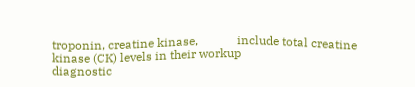troponin, creatine kinase,             include total creatine kinase (CK) levels in their workup
diagnostic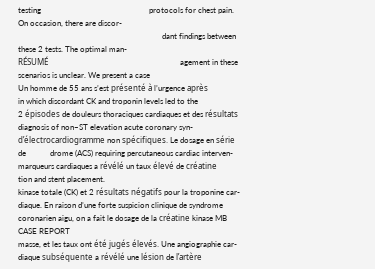testing                                                      protocols for chest pain. On occasion, there are discor-
                                                                        dant findings between these 2 tests. The optimal man-
RÉSUMÉ                                                                  agement in these scenarios is unclear. We present a case
Un homme de 55 ans s’est présenté à l’urgence après                     in which discordant CK and troponin levels led to the
2 épisodes de douleurs thoraciques cardiaques et des résultats          diagnosis of non–ST elevation acute coronary syn-
d’électrocardiogramme non spécifiques. Le dosage en série de            drome (ACS) requiring percutaneous cardiac interven-
marqueurs cardiaques a révélé un taux élevé de créatine                 tion and stent placement.
kinase totale (CK) et 2 résultats négatifs pour la troponine car-
diaque. En raison d’une forte suspicion clinique de syndrome
coronarien aigu, on a fait le dosage de la créatine kinase MB           CASE REPORT
masse, et les taux ont été jugés élevés. Une angiographie car-
diaque subséquente a révélé une lésion de l’artère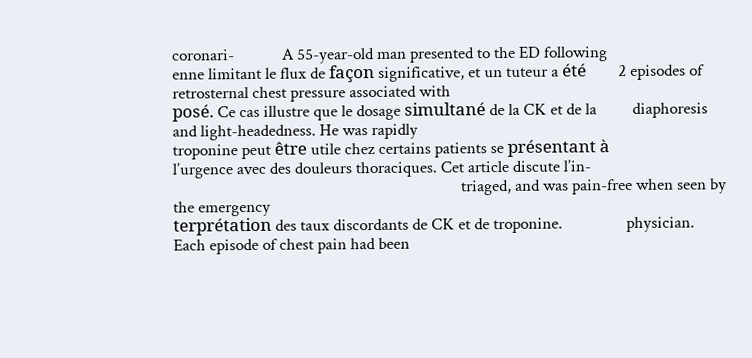coronari-            A 55-year-old man presented to the ED following
enne limitant le flux de façon significative, et un tuteur a été        2 episodes of retrosternal chest pressure associated with
posé. Ce cas illustre que le dosage simultané de la CK et de la         diaphoresis and light-headedness. He was rapidly
troponine peut être utile chez certains patients se présentant à
l’urgence avec des douleurs thoraciques. Cet article discute l’in-
                                                                        triaged, and was pain-free when seen by the emergency
terprétation des taux discordants de CK et de troponine.                physician. Each episode of chest pain had been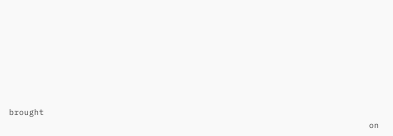brought
                                                                        on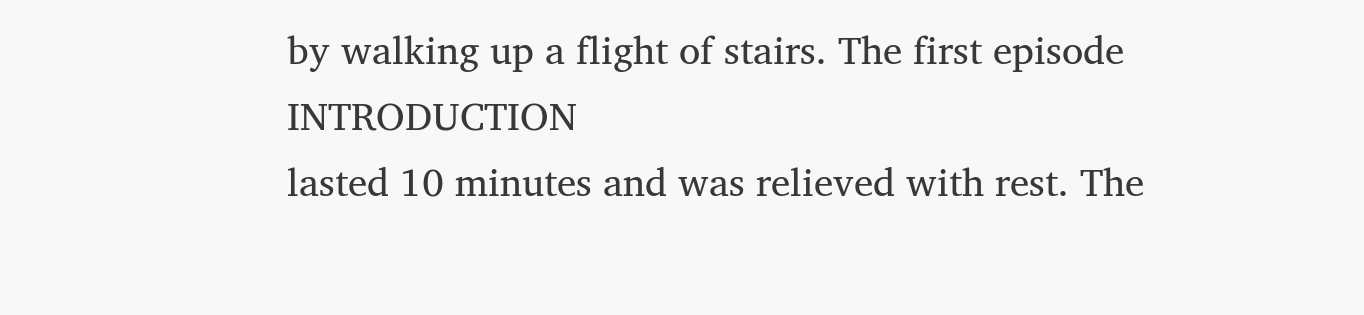by walking up a flight of stairs. The first episode
INTRODUCTION                                                            lasted 10 minutes and was relieved with rest. The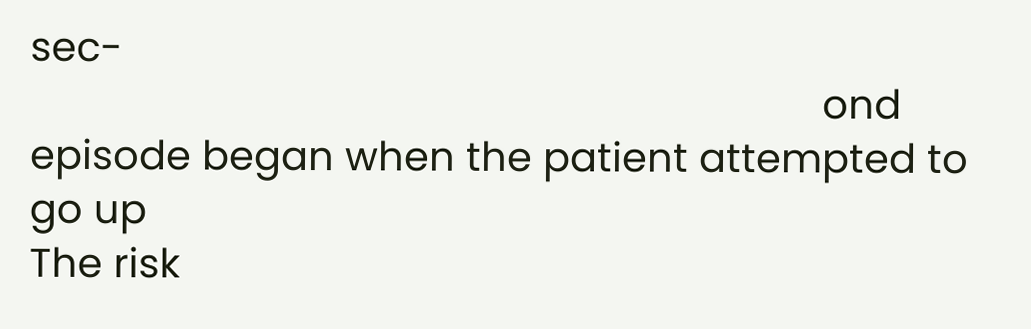sec-
                                                                        ond episode began when the patient attempted to go up
The risk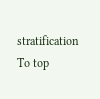stratification
To top